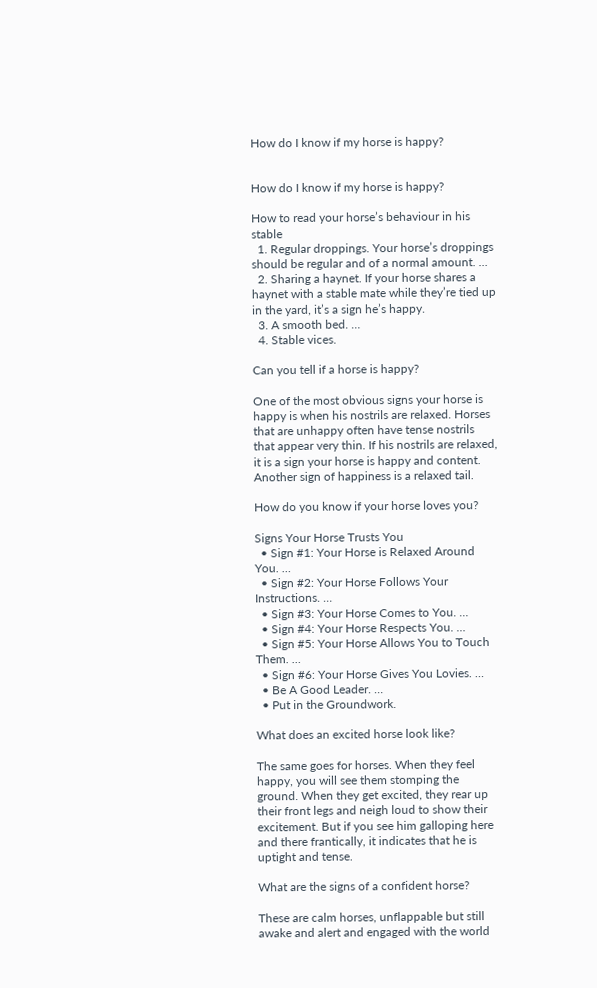How do I know if my horse is happy?


How do I know if my horse is happy?

How to read your horse’s behaviour in his stable
  1. Regular droppings. Your horse’s droppings should be regular and of a normal amount. …
  2. Sharing a haynet. If your horse shares a haynet with a stable mate while they’re tied up in the yard, it’s a sign he’s happy.
  3. A smooth bed. …
  4. Stable vices.

Can you tell if a horse is happy?

One of the most obvious signs your horse is happy is when his nostrils are relaxed. Horses that are unhappy often have tense nostrils that appear very thin. If his nostrils are relaxed, it is a sign your horse is happy and content. Another sign of happiness is a relaxed tail.

How do you know if your horse loves you?

Signs Your Horse Trusts You
  • Sign #1: Your Horse is Relaxed Around You. …
  • Sign #2: Your Horse Follows Your Instructions. …
  • Sign #3: Your Horse Comes to You. …
  • Sign #4: Your Horse Respects You. …
  • Sign #5: Your Horse Allows You to Touch Them. …
  • Sign #6: Your Horse Gives You Lovies. …
  • Be A Good Leader. …
  • Put in the Groundwork.

What does an excited horse look like?

The same goes for horses. When they feel happy, you will see them stomping the ground. When they get excited, they rear up their front legs and neigh loud to show their excitement. But if you see him galloping here and there frantically, it indicates that he is uptight and tense.

What are the signs of a confident horse?

These are calm horses, unflappable but still awake and alert and engaged with the world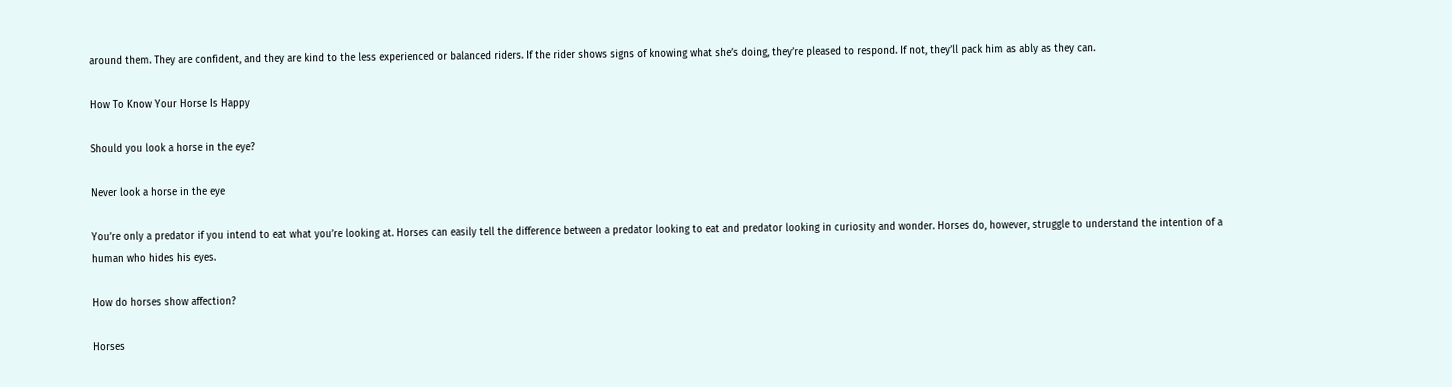around them. They are confident, and they are kind to the less experienced or balanced riders. If the rider shows signs of knowing what she’s doing, they’re pleased to respond. If not, they’ll pack him as ably as they can.

How To Know Your Horse Is Happy

Should you look a horse in the eye?

Never look a horse in the eye

You’re only a predator if you intend to eat what you’re looking at. Horses can easily tell the difference between a predator looking to eat and predator looking in curiosity and wonder. Horses do, however, struggle to understand the intention of a human who hides his eyes.

How do horses show affection?

Horses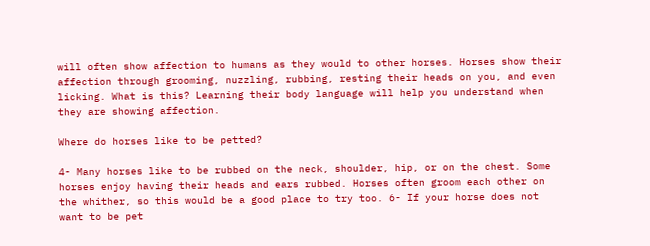will often show affection to humans as they would to other horses. Horses show their affection through grooming, nuzzling, rubbing, resting their heads on you, and even licking. What is this? Learning their body language will help you understand when they are showing affection.

Where do horses like to be petted?

4- Many horses like to be rubbed on the neck, shoulder, hip, or on the chest. Some horses enjoy having their heads and ears rubbed. Horses often groom each other on the whither, so this would be a good place to try too. 6- If your horse does not want to be pet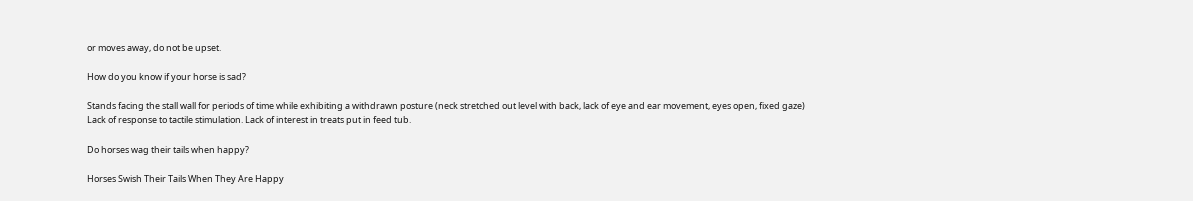or moves away, do not be upset.

How do you know if your horse is sad?

Stands facing the stall wall for periods of time while exhibiting a withdrawn posture (neck stretched out level with back, lack of eye and ear movement, eyes open, fixed gaze) Lack of response to tactile stimulation. Lack of interest in treats put in feed tub.

Do horses wag their tails when happy?

Horses Swish Their Tails When They Are Happy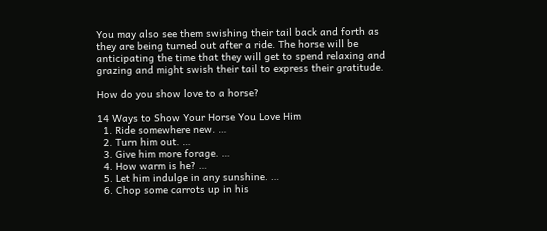You may also see them swishing their tail back and forth as they are being turned out after a ride. The horse will be anticipating the time that they will get to spend relaxing and grazing and might swish their tail to express their gratitude.

How do you show love to a horse?

14 Ways to Show Your Horse You Love Him
  1. Ride somewhere new. …
  2. Turn him out. …
  3. Give him more forage. …
  4. How warm is he? …
  5. Let him indulge in any sunshine. …
  6. Chop some carrots up in his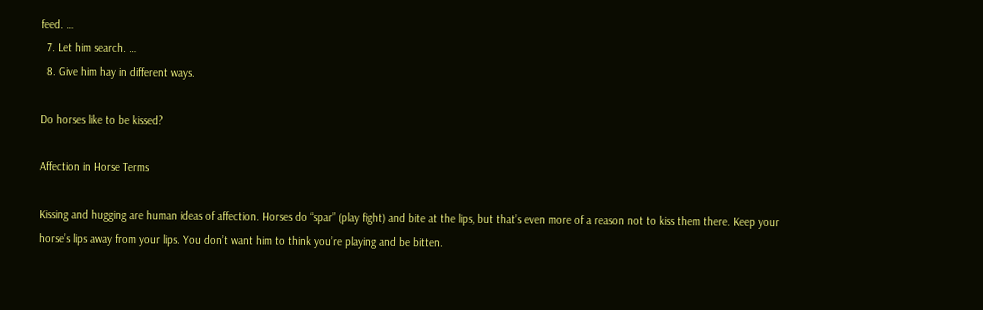feed. …
  7. Let him search. …
  8. Give him hay in different ways.

Do horses like to be kissed?

Affection in Horse Terms

Kissing and hugging are human ideas of affection. Horses do “spar” (play fight) and bite at the lips, but that’s even more of a reason not to kiss them there. Keep your horse’s lips away from your lips. You don’t want him to think you’re playing and be bitten.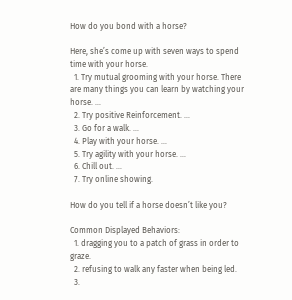How do you bond with a horse?

Here, she’s come up with seven ways to spend time with your horse.
  1. Try mutual grooming with your horse. There are many things you can learn by watching your horse. …
  2. Try positive Reinforcement. …
  3. Go for a walk. …
  4. Play with your horse. …
  5. Try agility with your horse. …
  6. Chill out. …
  7. Try online showing.

How do you tell if a horse doesn’t like you?

Common Displayed Behaviors:
  1. dragging you to a patch of grass in order to graze.
  2. refusing to walk any faster when being led.
  3.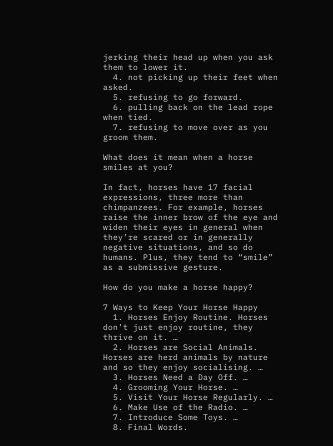jerking their head up when you ask them to lower it.
  4. not picking up their feet when asked.
  5. refusing to go forward.
  6. pulling back on the lead rope when tied.
  7. refusing to move over as you groom them.

What does it mean when a horse smiles at you?

In fact, horses have 17 facial expressions, three more than chimpanzees. For example, horses raise the inner brow of the eye and widen their eyes in general when they’re scared or in generally negative situations, and so do humans. Plus, they tend to “smile” as a submissive gesture.

How do you make a horse happy?

7 Ways to Keep Your Horse Happy
  1. Horses Enjoy Routine. Horses don’t just enjoy routine, they thrive on it. …
  2. Horses are Social Animals. Horses are herd animals by nature and so they enjoy socialising. …
  3. Horses Need a Day Off. …
  4. Grooming Your Horse. …
  5. Visit Your Horse Regularly. …
  6. Make Use of the Radio. …
  7. Introduce Some Toys. …
  8. Final Words.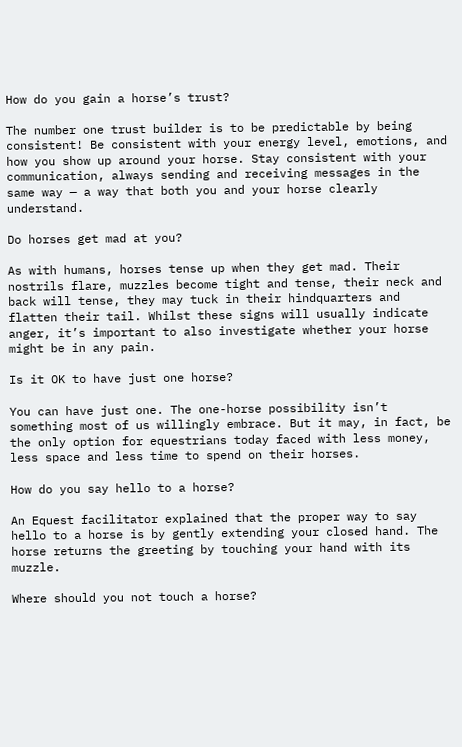How do you gain a horse’s trust?

The number one trust builder is to be predictable by being consistent! Be consistent with your energy level, emotions, and how you show up around your horse. Stay consistent with your communication, always sending and receiving messages in the same way — a way that both you and your horse clearly understand.

Do horses get mad at you?

As with humans, horses tense up when they get mad. Their nostrils flare, muzzles become tight and tense, their neck and back will tense, they may tuck in their hindquarters and flatten their tail. Whilst these signs will usually indicate anger, it’s important to also investigate whether your horse might be in any pain.

Is it OK to have just one horse?

You can have just one. The one-horse possibility isn’t something most of us willingly embrace. But it may, in fact, be the only option for equestrians today faced with less money, less space and less time to spend on their horses.

How do you say hello to a horse?

An Equest facilitator explained that the proper way to say hello to a horse is by gently extending your closed hand. The horse returns the greeting by touching your hand with its muzzle.

Where should you not touch a horse?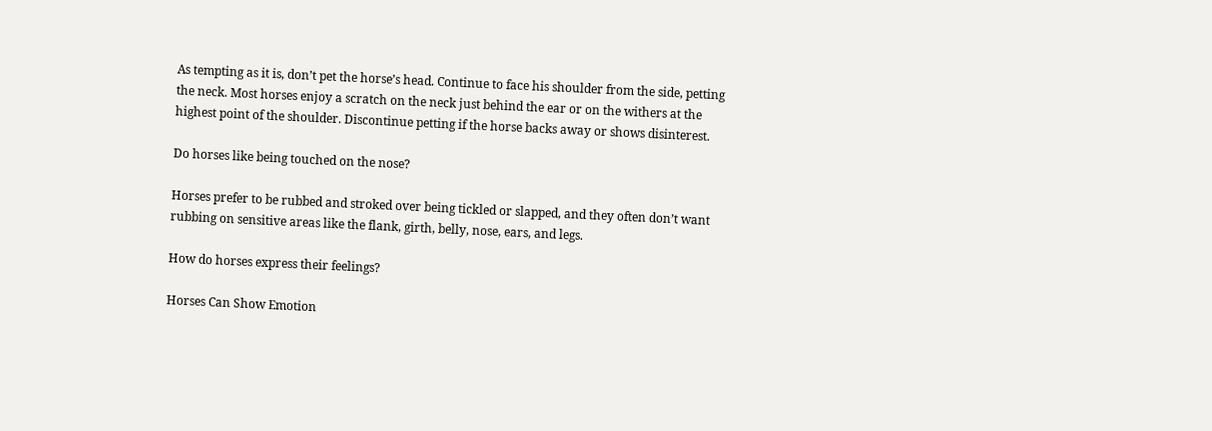As tempting as it is, don’t pet the horse’s head. Continue to face his shoulder from the side, petting the neck. Most horses enjoy a scratch on the neck just behind the ear or on the withers at the highest point of the shoulder. Discontinue petting if the horse backs away or shows disinterest.

Do horses like being touched on the nose?

Horses prefer to be rubbed and stroked over being tickled or slapped, and they often don’t want rubbing on sensitive areas like the flank, girth, belly, nose, ears, and legs.

How do horses express their feelings?

Horses Can Show Emotion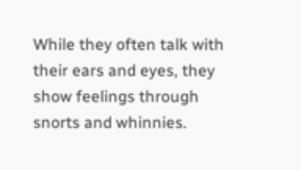While they often talk with their ears and eyes, they show feelings through snorts and whinnies.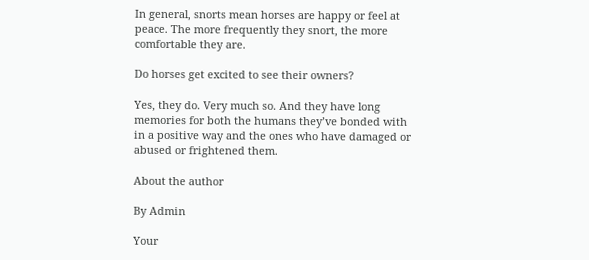In general, snorts mean horses are happy or feel at peace. The more frequently they snort, the more comfortable they are.

Do horses get excited to see their owners?

Yes, they do. Very much so. And they have long memories for both the humans they’ve bonded with in a positive way and the ones who have damaged or abused or frightened them.

About the author

By Admin

Your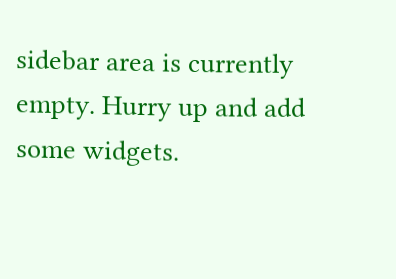sidebar area is currently empty. Hurry up and add some widgets.